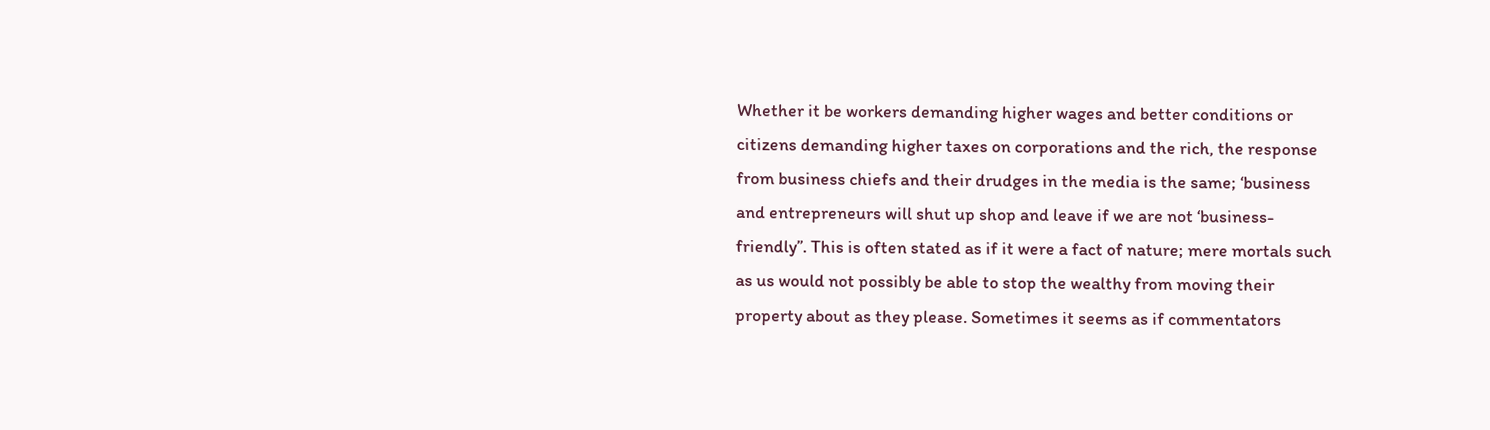Whether it be workers demanding higher wages and better conditions or citizens demanding higher taxes on corporations and the rich, the response from business chiefs and their drudges in the media is the same; ‘business and entrepreneurs will shut up shop and leave if we are not ‘business-friendly’’. This is often stated as if it were a fact of nature; mere mortals such as us would not possibly be able to stop the wealthy from moving their property about as they please. Sometimes it seems as if commentators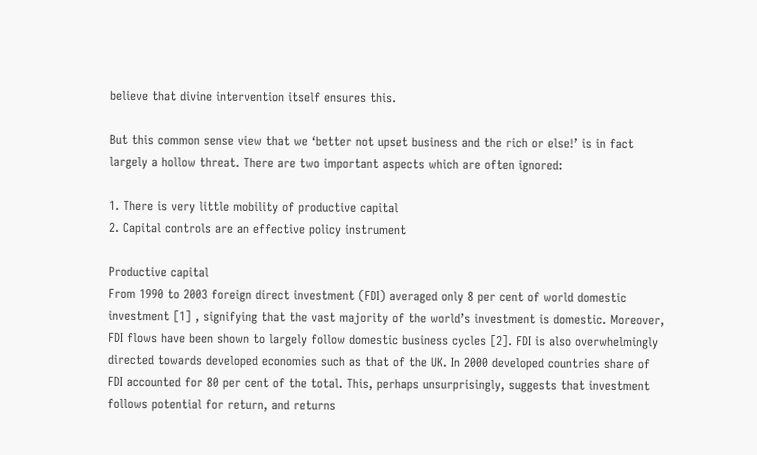believe that divine intervention itself ensures this.

But this common sense view that we ‘better not upset business and the rich or else!’ is in fact largely a hollow threat. There are two important aspects which are often ignored:

1. There is very little mobility of productive capital
2. Capital controls are an effective policy instrument

Productive capital
From 1990 to 2003 foreign direct investment (FDI) averaged only 8 per cent of world domestic investment [1] , signifying that the vast majority of the world’s investment is domestic. Moreover, FDI flows have been shown to largely follow domestic business cycles [2]. FDI is also overwhelmingly directed towards developed economies such as that of the UK. In 2000 developed countries share of FDI accounted for 80 per cent of the total. This, perhaps unsurprisingly, suggests that investment follows potential for return, and returns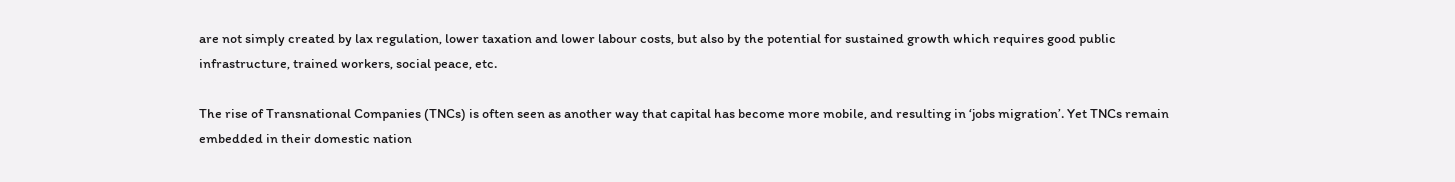are not simply created by lax regulation, lower taxation and lower labour costs, but also by the potential for sustained growth which requires good public infrastructure, trained workers, social peace, etc.

The rise of Transnational Companies (TNCs) is often seen as another way that capital has become more mobile, and resulting in ‘jobs migration’. Yet TNCs remain embedded in their domestic nation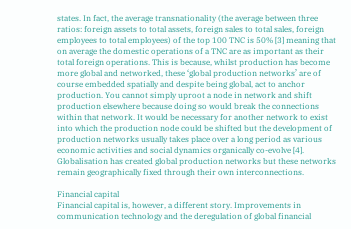states. In fact, the average transnationality (the average between three ratios: foreign assets to total assets, foreign sales to total sales, foreign employees to total employees) of the top 100 TNC is 50% [3] meaning that on average the domestic operations of a TNC are as important as their total foreign operations. This is because, whilst production has become more global and networked, these ‘global production networks’ are of course embedded spatially and despite being global, act to anchor production. You cannot simply uproot a node in network and shift production elsewhere because doing so would break the connections within that network. It would be necessary for another network to exist into which the production node could be shifted but the development of production networks usually takes place over a long period as various economic activities and social dynamics organically co-evolve [4]. Globalisation has created global production networks but these networks remain geographically fixed through their own interconnections.

Financial capital
Financial capital is, however, a different story. Improvements in communication technology and the deregulation of global financial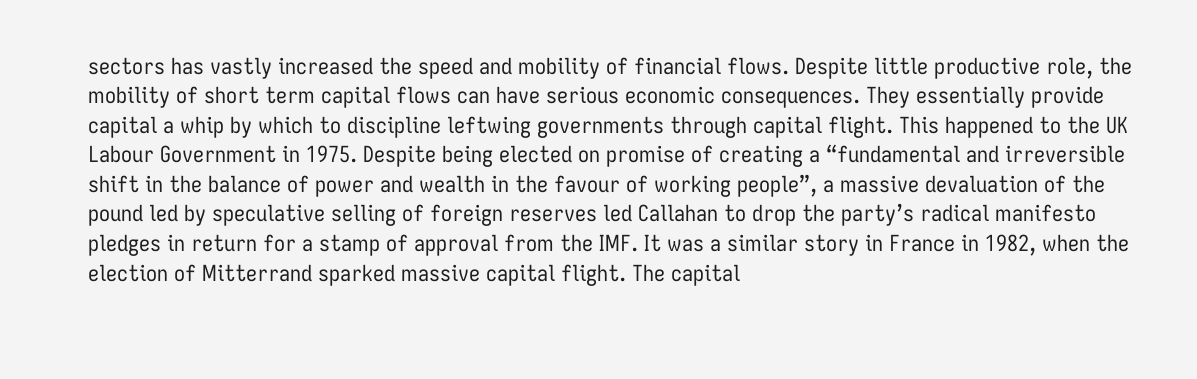sectors has vastly increased the speed and mobility of financial flows. Despite little productive role, the mobility of short term capital flows can have serious economic consequences. They essentially provide capital a whip by which to discipline leftwing governments through capital flight. This happened to the UK Labour Government in 1975. Despite being elected on promise of creating a “fundamental and irreversible shift in the balance of power and wealth in the favour of working people”, a massive devaluation of the pound led by speculative selling of foreign reserves led Callahan to drop the party’s radical manifesto pledges in return for a stamp of approval from the IMF. It was a similar story in France in 1982, when the election of Mitterrand sparked massive capital flight. The capital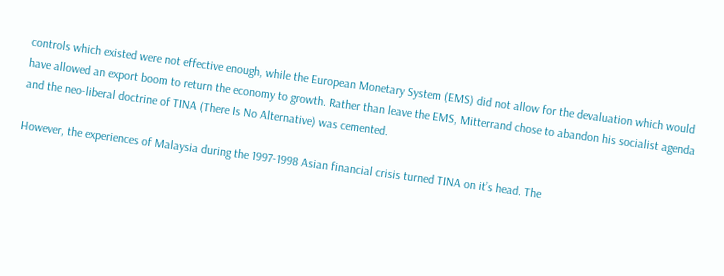controls which existed were not effective enough, while the European Monetary System (EMS) did not allow for the devaluation which would have allowed an export boom to return the economy to growth. Rather than leave the EMS, Mitterrand chose to abandon his socialist agenda and the neo-liberal doctrine of TINA (There Is No Alternative) was cemented.

However, the experiences of Malaysia during the 1997-1998 Asian financial crisis turned TINA on it’s head. The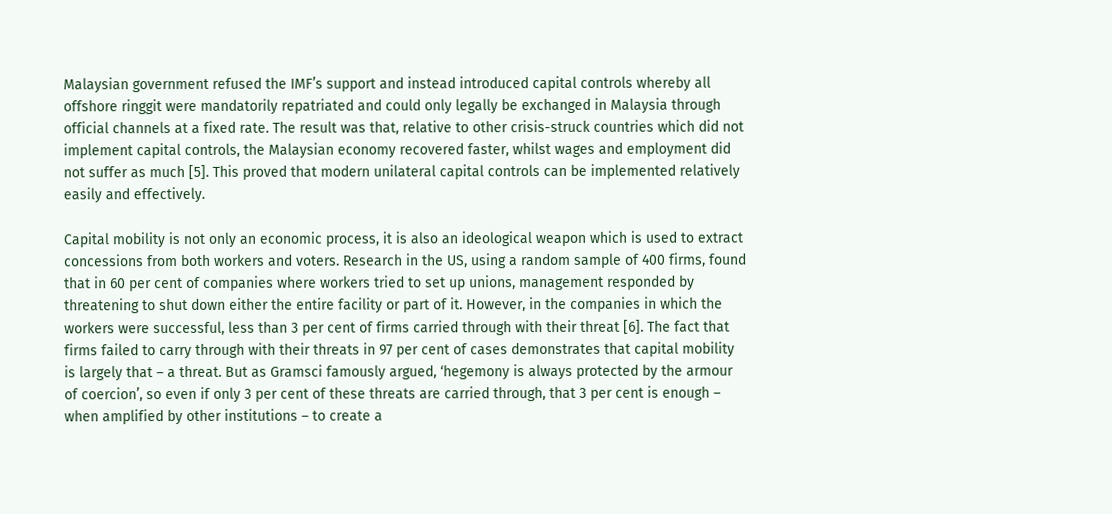Malaysian government refused the IMF’s support and instead introduced capital controls whereby all offshore ringgit were mandatorily repatriated and could only legally be exchanged in Malaysia through official channels at a fixed rate. The result was that, relative to other crisis-struck countries which did not implement capital controls, the Malaysian economy recovered faster, whilst wages and employment did not suffer as much [5]. This proved that modern unilateral capital controls can be implemented relatively easily and effectively.

Capital mobility is not only an economic process, it is also an ideological weapon which is used to extract concessions from both workers and voters. Research in the US, using a random sample of 400 firms, found that in 60 per cent of companies where workers tried to set up unions, management responded by threatening to shut down either the entire facility or part of it. However, in the companies in which the workers were successful, less than 3 per cent of firms carried through with their threat [6]. The fact that firms failed to carry through with their threats in 97 per cent of cases demonstrates that capital mobility is largely that – a threat. But as Gramsci famously argued, ‘hegemony is always protected by the armour of coercion’, so even if only 3 per cent of these threats are carried through, that 3 per cent is enough – when amplified by other institutions – to create a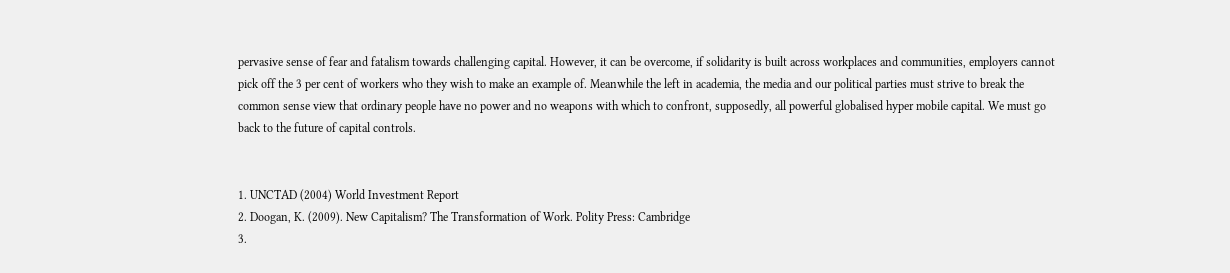pervasive sense of fear and fatalism towards challenging capital. However, it can be overcome, if solidarity is built across workplaces and communities, employers cannot pick off the 3 per cent of workers who they wish to make an example of. Meanwhile the left in academia, the media and our political parties must strive to break the common sense view that ordinary people have no power and no weapons with which to confront, supposedly, all powerful globalised hyper mobile capital. We must go back to the future of capital controls.


1. UNCTAD (2004) World Investment Report
2. Doogan, K. (2009). New Capitalism? The Transformation of Work. Polity Press: Cambridge
3.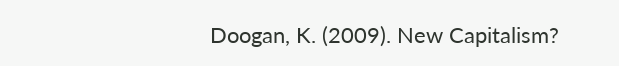Doogan, K. (2009). New Capitalism?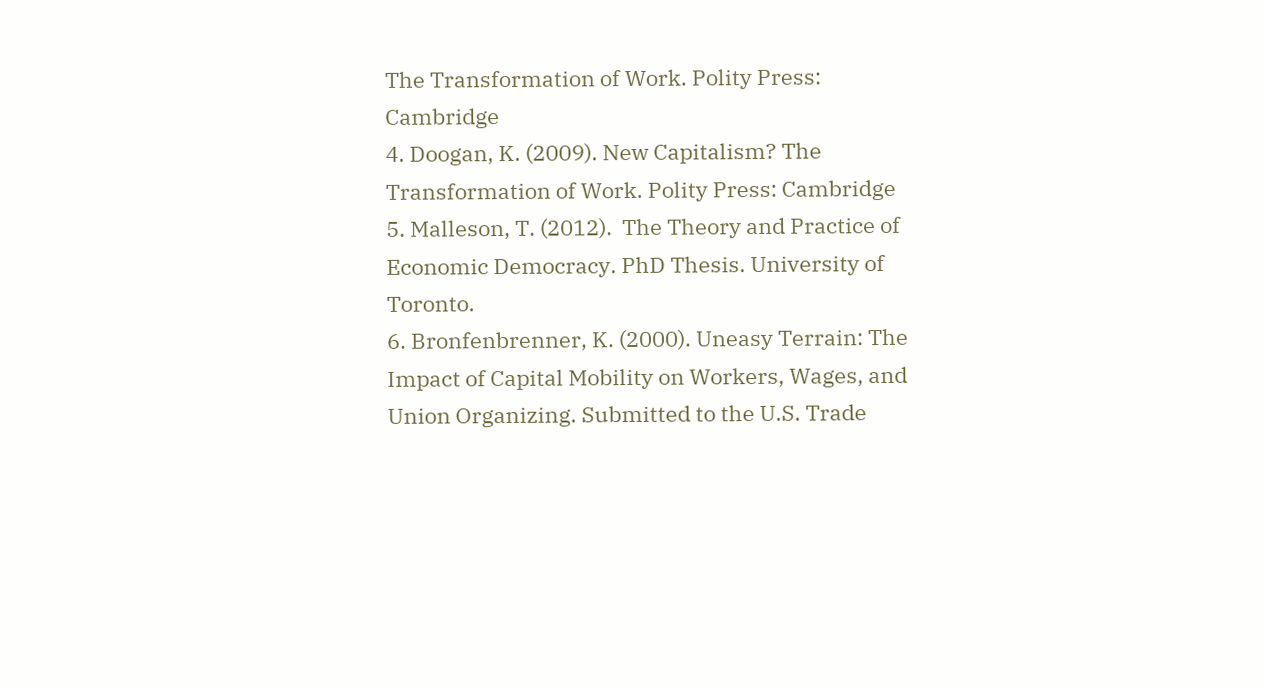The Transformation of Work. Polity Press: Cambridge
4. Doogan, K. (2009). New Capitalism? The Transformation of Work. Polity Press: Cambridge
5. Malleson, T. (2012).  The Theory and Practice of Economic Democracy. PhD Thesis. University of Toronto.
6. Bronfenbrenner, K. (2000). Uneasy Terrain: The Impact of Capital Mobility on Workers, Wages, and Union Organizing. Submitted to the U.S. Trade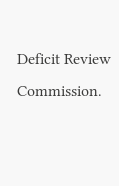Deficit Review Commission.